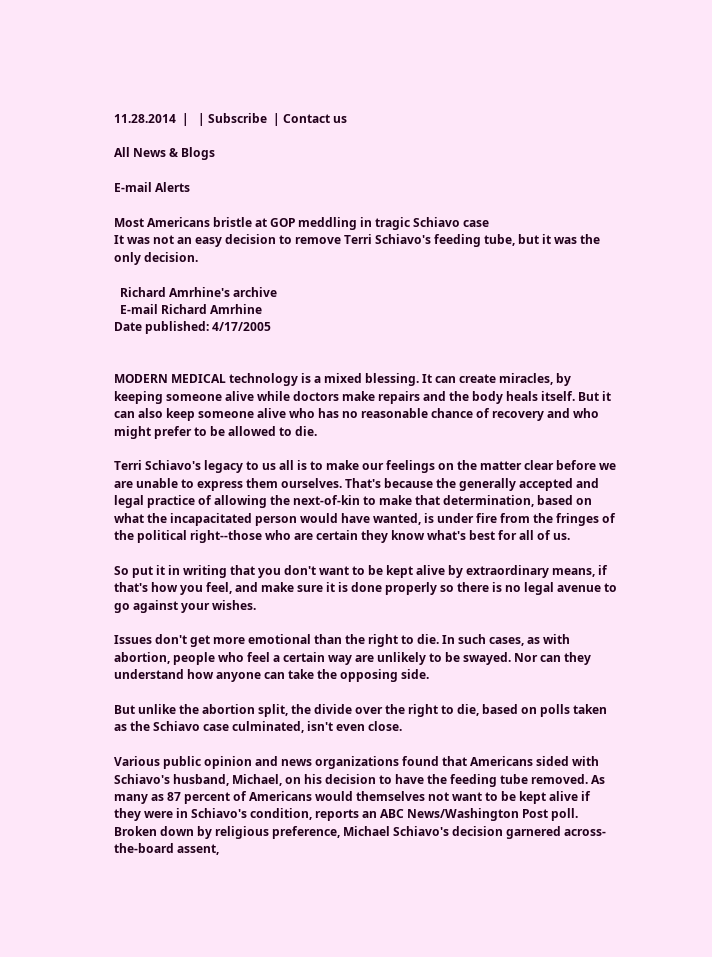11.28.2014  |   | Subscribe  | Contact us

All News & Blogs

E-mail Alerts

Most Americans bristle at GOP meddling in tragic Schiavo case
It was not an easy decision to remove Terri Schiavo's feeding tube, but it was the only decision.

  Richard Amrhine's archive
  E-mail Richard Amrhine
Date published: 4/17/2005


MODERN MEDICAL technology is a mixed blessing. It can create miracles, by keeping someone alive while doctors make repairs and the body heals itself. But it can also keep someone alive who has no reasonable chance of recovery and who might prefer to be allowed to die.

Terri Schiavo's legacy to us all is to make our feelings on the matter clear before we are unable to express them ourselves. That's because the generally accepted and legal practice of allowing the next-of-kin to make that determination, based on what the incapacitated person would have wanted, is under fire from the fringes of the political right--those who are certain they know what's best for all of us.

So put it in writing that you don't want to be kept alive by extraordinary means, if that's how you feel, and make sure it is done properly so there is no legal avenue to go against your wishes.

Issues don't get more emotional than the right to die. In such cases, as with abortion, people who feel a certain way are unlikely to be swayed. Nor can they understand how anyone can take the opposing side.

But unlike the abortion split, the divide over the right to die, based on polls taken as the Schiavo case culminated, isn't even close.

Various public opinion and news organizations found that Americans sided with Schiavo's husband, Michael, on his decision to have the feeding tube removed. As many as 87 percent of Americans would themselves not want to be kept alive if they were in Schiavo's condition, reports an ABC News/Washington Post poll. Broken down by religious preference, Michael Schiavo's decision garnered across-the-board assent,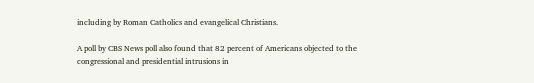including by Roman Catholics and evangelical Christians.

A poll by CBS News poll also found that 82 percent of Americans objected to the congressional and presidential intrusions in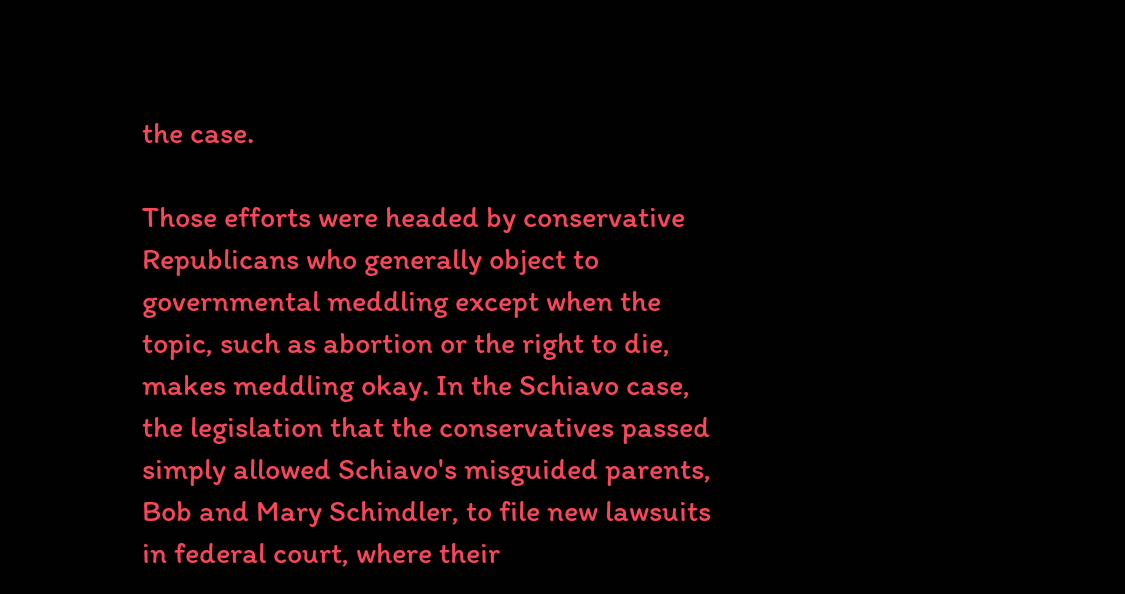the case.

Those efforts were headed by conservative Republicans who generally object to governmental meddling except when the topic, such as abortion or the right to die, makes meddling okay. In the Schiavo case, the legislation that the conservatives passed simply allowed Schiavo's misguided parents, Bob and Mary Schindler, to file new lawsuits in federal court, where their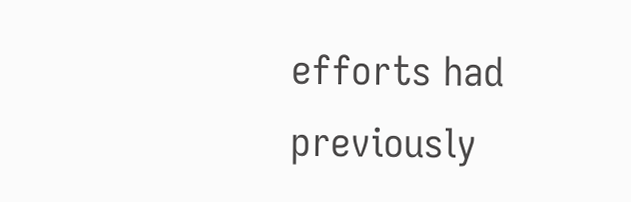efforts had previously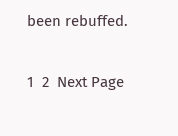been rebuffed.

1  2  Next Page